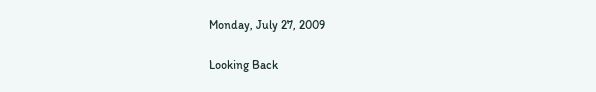Monday, July 27, 2009

Looking Back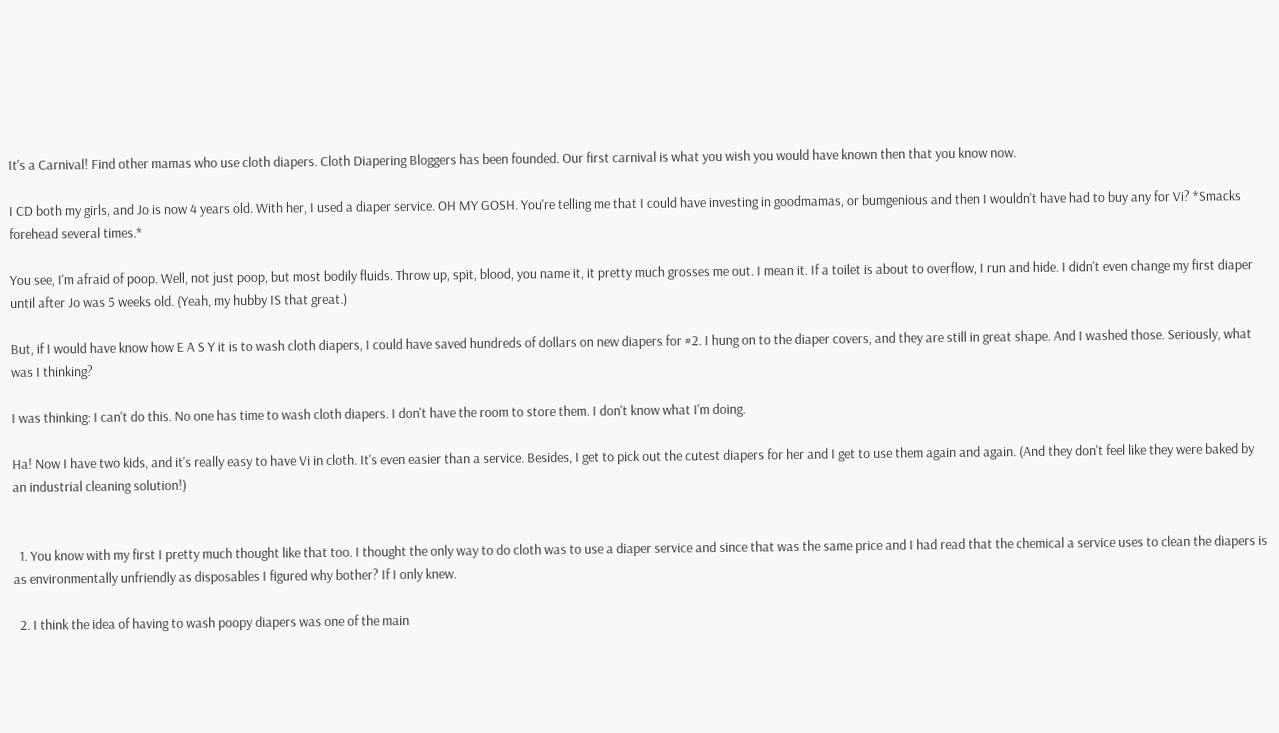It's a Carnival! Find other mamas who use cloth diapers. Cloth Diapering Bloggers has been founded. Our first carnival is what you wish you would have known then that you know now.

I CD both my girls, and Jo is now 4 years old. With her, I used a diaper service. OH MY GOSH. You're telling me that I could have investing in goodmamas, or bumgenious and then I wouldn't have had to buy any for Vi? *Smacks forehead several times.*

You see, I'm afraid of poop. Well, not just poop, but most bodily fluids. Throw up, spit, blood, you name it, it pretty much grosses me out. I mean it. If a toilet is about to overflow, I run and hide. I didn't even change my first diaper until after Jo was 5 weeks old. (Yeah, my hubby IS that great.)

But, if I would have know how E A S Y it is to wash cloth diapers, I could have saved hundreds of dollars on new diapers for #2. I hung on to the diaper covers, and they are still in great shape. And I washed those. Seriously, what was I thinking?

I was thinking: I can't do this. No one has time to wash cloth diapers. I don't have the room to store them. I don't know what I'm doing.

Ha! Now I have two kids, and it's really easy to have Vi in cloth. It's even easier than a service. Besides, I get to pick out the cutest diapers for her and I get to use them again and again. (And they don't feel like they were baked by an industrial cleaning solution!)


  1. You know with my first I pretty much thought like that too. I thought the only way to do cloth was to use a diaper service and since that was the same price and I had read that the chemical a service uses to clean the diapers is as environmentally unfriendly as disposables I figured why bother? If I only knew.

  2. I think the idea of having to wash poopy diapers was one of the main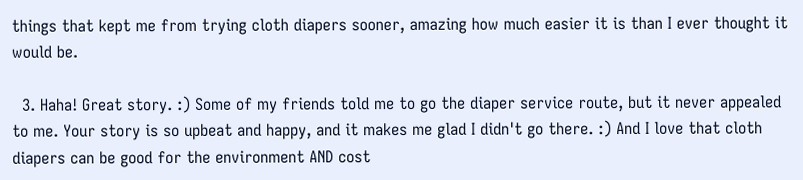things that kept me from trying cloth diapers sooner, amazing how much easier it is than I ever thought it would be.

  3. Haha! Great story. :) Some of my friends told me to go the diaper service route, but it never appealed to me. Your story is so upbeat and happy, and it makes me glad I didn't go there. :) And I love that cloth diapers can be good for the environment AND cost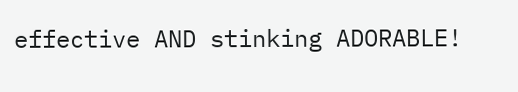effective AND stinking ADORABLE!